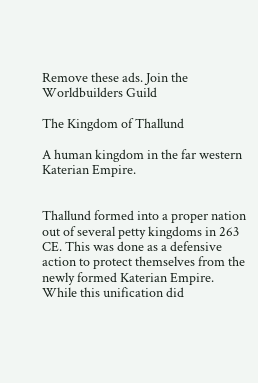Remove these ads. Join the Worldbuilders Guild

The Kingdom of Thallund

A human kingdom in the far western Katerian Empire.


Thallund formed into a proper nation out of several petty kingdoms in 263 CE. This was done as a defensive action to protect themselves from the newly formed Katerian Empire. While this unification did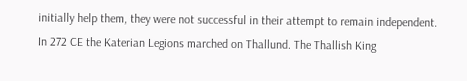initially help them, they were not successful in their attempt to remain independent. In 272 CE the Katerian Legions marched on Thallund. The Thallish King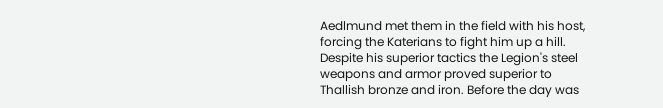Aedlmund met them in the field with his host, forcing the Katerians to fight him up a hill. Despite his superior tactics the Legion's steel weapons and armor proved superior to Thallish bronze and iron. Before the day was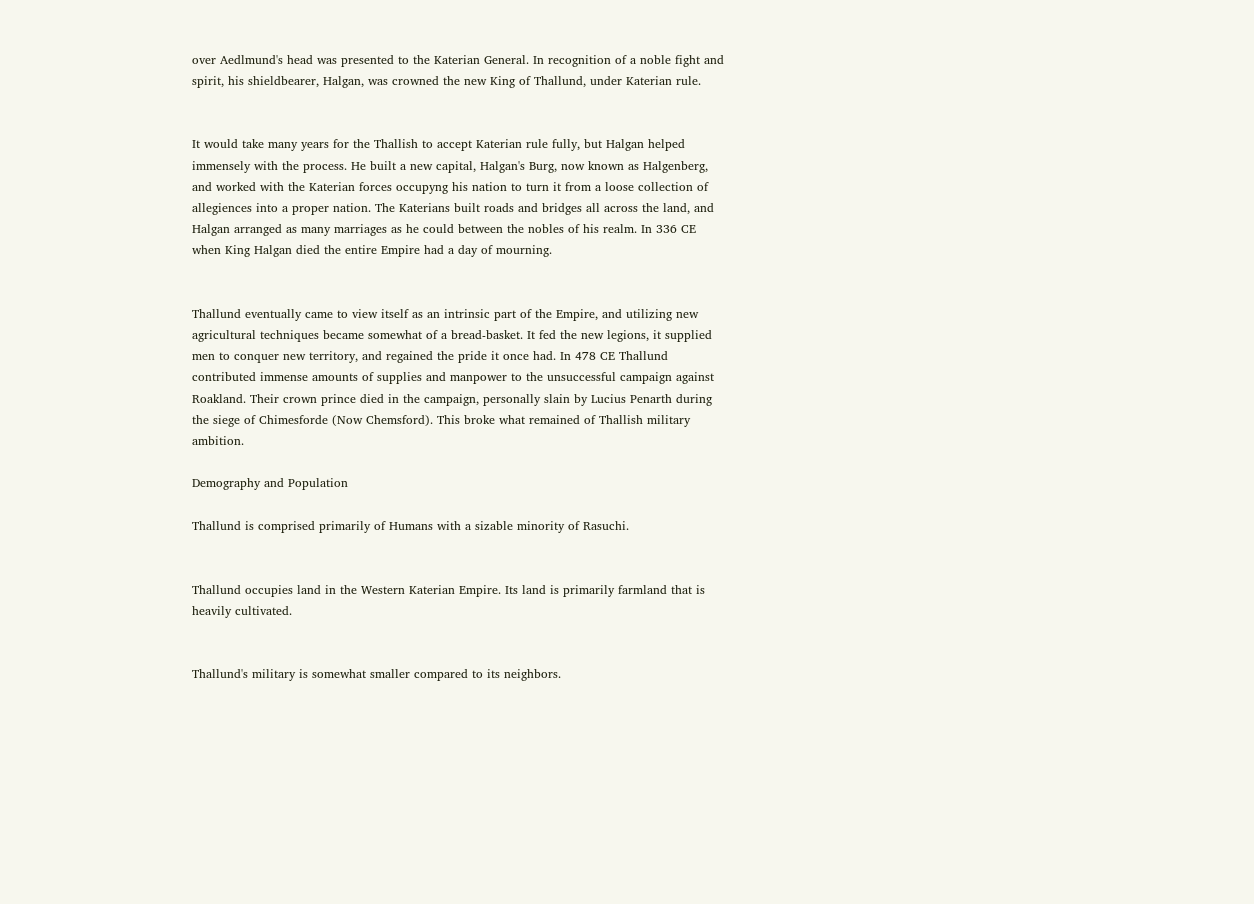over Aedlmund's head was presented to the Katerian General. In recognition of a noble fight and spirit, his shieldbearer, Halgan, was crowned the new King of Thallund, under Katerian rule.


It would take many years for the Thallish to accept Katerian rule fully, but Halgan helped immensely with the process. He built a new capital, Halgan's Burg, now known as Halgenberg, and worked with the Katerian forces occupyng his nation to turn it from a loose collection of allegiences into a proper nation. The Katerians built roads and bridges all across the land, and Halgan arranged as many marriages as he could between the nobles of his realm. In 336 CE when King Halgan died the entire Empire had a day of mourning.


Thallund eventually came to view itself as an intrinsic part of the Empire, and utilizing new agricultural techniques became somewhat of a bread-basket. It fed the new legions, it supplied men to conquer new territory, and regained the pride it once had. In 478 CE Thallund contributed immense amounts of supplies and manpower to the unsuccessful campaign against Roakland. Their crown prince died in the campaign, personally slain by Lucius Penarth during the siege of Chimesforde (Now Chemsford). This broke what remained of Thallish military ambition.

Demography and Population

Thallund is comprised primarily of Humans with a sizable minority of Rasuchi.


Thallund occupies land in the Western Katerian Empire. Its land is primarily farmland that is heavily cultivated.


Thallund's military is somewhat smaller compared to its neighbors.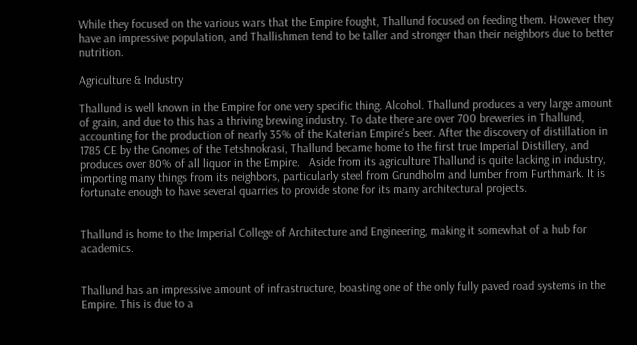While they focused on the various wars that the Empire fought, Thallund focused on feeding them. However they have an impressive population, and Thallishmen tend to be taller and stronger than their neighbors due to better nutrition.

Agriculture & Industry

Thallund is well known in the Empire for one very specific thing. Alcohol. Thallund produces a very large amount of grain, and due to this has a thriving brewing industry. To date there are over 700 breweries in Thallund, accounting for the production of nearly 35% of the Katerian Empire's beer. After the discovery of distillation in 1785 CE by the Gnomes of the Tetshnokrasi, Thallund became home to the first true Imperial Distillery, and produces over 80% of all liquor in the Empire.   Aside from its agriculture Thallund is quite lacking in industry, importing many things from its neighbors, particularly steel from Grundholm and lumber from Furthmark. It is fortunate enough to have several quarries to provide stone for its many architectural projects.


Thallund is home to the Imperial College of Architecture and Engineering, making it somewhat of a hub for academics.


Thallund has an impressive amount of infrastructure, boasting one of the only fully paved road systems in the Empire. This is due to a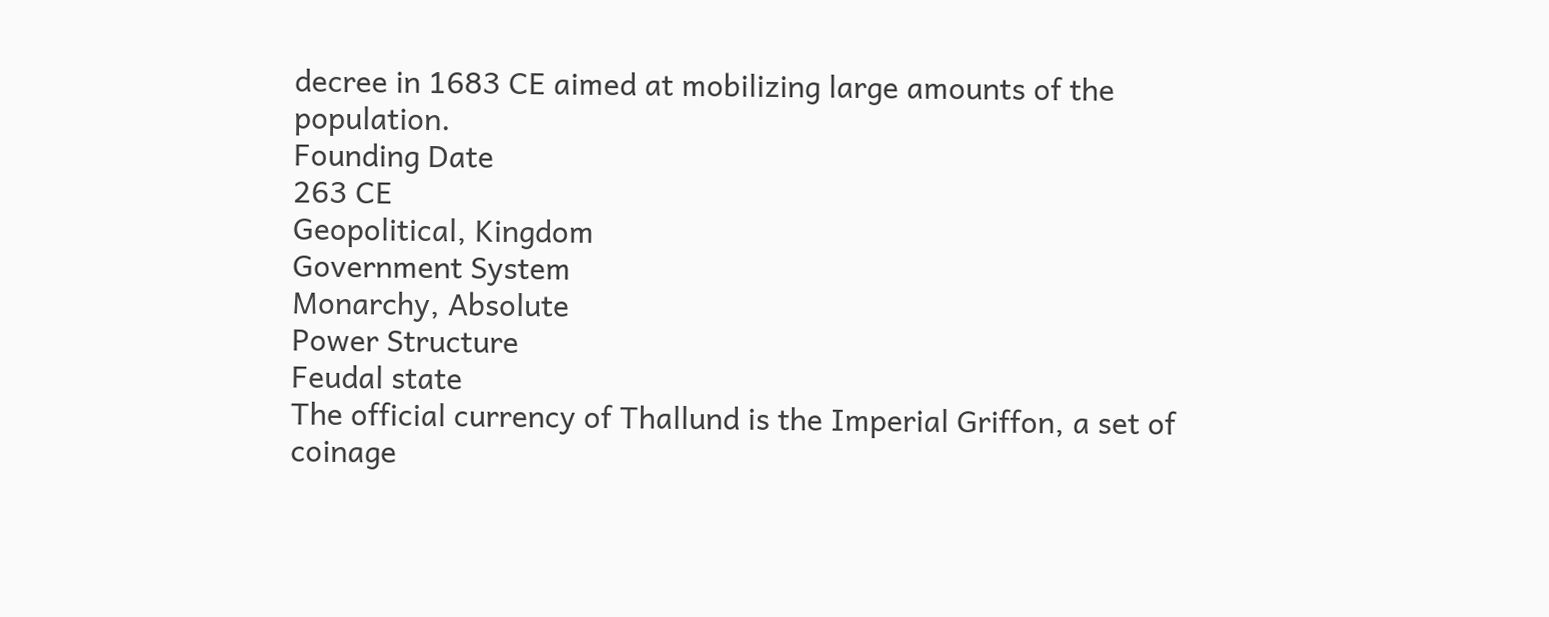decree in 1683 CE aimed at mobilizing large amounts of the population.
Founding Date
263 CE
Geopolitical, Kingdom
Government System
Monarchy, Absolute
Power Structure
Feudal state
The official currency of Thallund is the Imperial Griffon, a set of coinage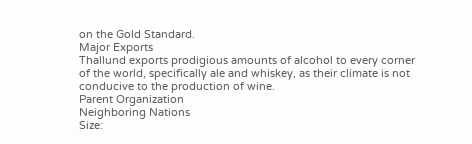on the Gold Standard.
Major Exports
Thallund exports prodigious amounts of alcohol to every corner of the world, specifically ale and whiskey, as their climate is not conducive to the production of wine.
Parent Organization
Neighboring Nations
Size: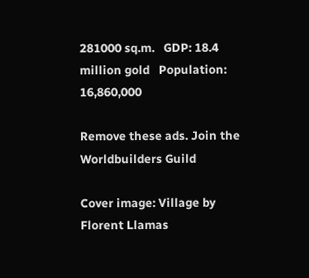281000 sq.m.   GDP: 18.4 million gold   Population: 16,860,000

Remove these ads. Join the Worldbuilders Guild

Cover image: Village by Florent Llamas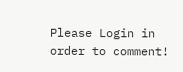Please Login in order to comment!